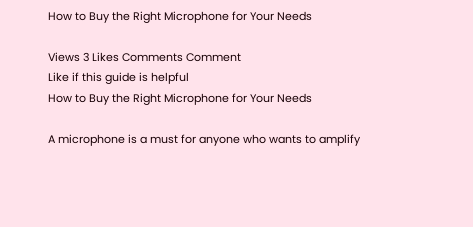How to Buy the Right Microphone for Your Needs

Views 3 Likes Comments Comment
Like if this guide is helpful
How to Buy the Right Microphone for Your Needs

A microphone is a must for anyone who wants to amplify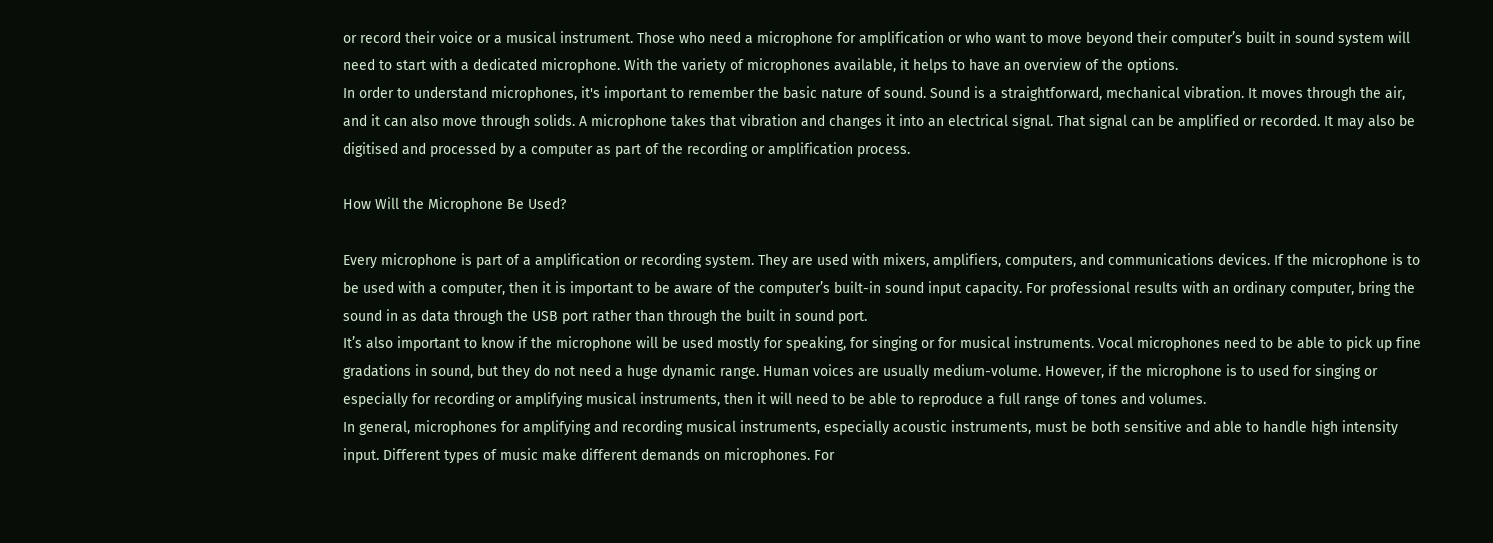or record their voice or a musical instrument. Those who need a microphone for amplification or who want to move beyond their computer’s built in sound system will need to start with a dedicated microphone. With the variety of microphones available, it helps to have an overview of the options.
In order to understand microphones, it's important to remember the basic nature of sound. Sound is a straightforward, mechanical vibration. It moves through the air, and it can also move through solids. A microphone takes that vibration and changes it into an electrical signal. That signal can be amplified or recorded. It may also be digitised and processed by a computer as part of the recording or amplification process.

How Will the Microphone Be Used?

Every microphone is part of a amplification or recording system. They are used with mixers, amplifiers, computers, and communications devices. If the microphone is to be used with a computer, then it is important to be aware of the computer’s built-in sound input capacity. For professional results with an ordinary computer, bring the sound in as data through the USB port rather than through the built in sound port.
It’s also important to know if the microphone will be used mostly for speaking, for singing or for musical instruments. Vocal microphones need to be able to pick up fine gradations in sound, but they do not need a huge dynamic range. Human voices are usually medium-volume. However, if the microphone is to used for singing or especially for recording or amplifying musical instruments, then it will need to be able to reproduce a full range of tones and volumes.
In general, microphones for amplifying and recording musical instruments, especially acoustic instruments, must be both sensitive and able to handle high intensity input. Different types of music make different demands on microphones. For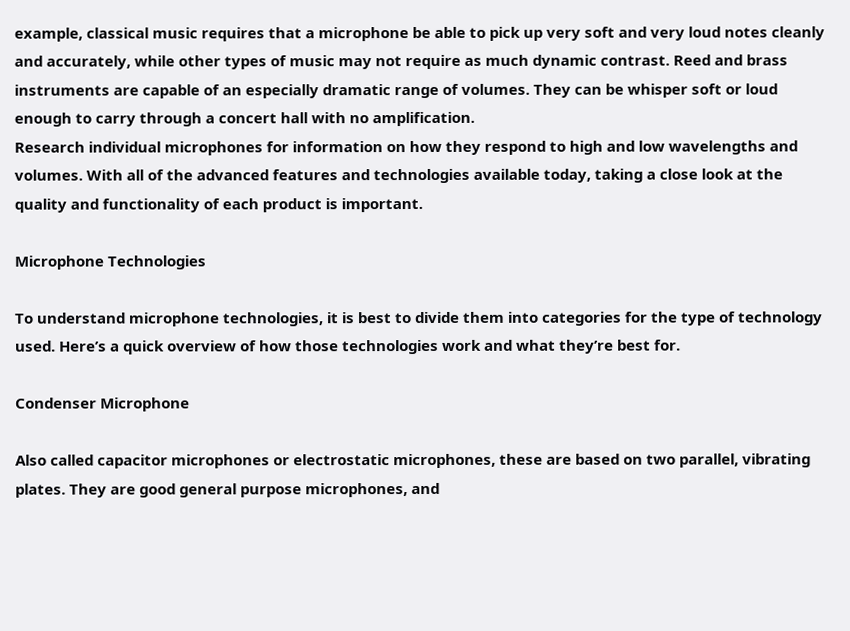example, classical music requires that a microphone be able to pick up very soft and very loud notes cleanly and accurately, while other types of music may not require as much dynamic contrast. Reed and brass instruments are capable of an especially dramatic range of volumes. They can be whisper soft or loud enough to carry through a concert hall with no amplification.
Research individual microphones for information on how they respond to high and low wavelengths and volumes. With all of the advanced features and technologies available today, taking a close look at the quality and functionality of each product is important.

Microphone Technologies

To understand microphone technologies, it is best to divide them into categories for the type of technology used. Here’s a quick overview of how those technologies work and what they’re best for.

Condenser Microphone

Also called capacitor microphones or electrostatic microphones, these are based on two parallel, vibrating plates. They are good general purpose microphones, and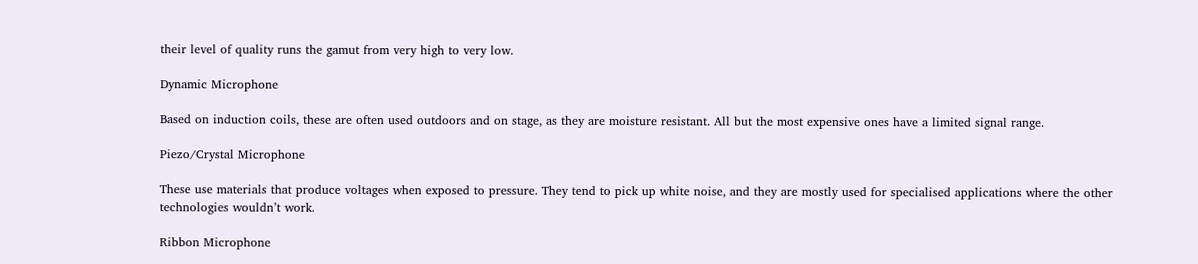their level of quality runs the gamut from very high to very low.

Dynamic Microphone

Based on induction coils, these are often used outdoors and on stage, as they are moisture resistant. All but the most expensive ones have a limited signal range.

Piezo/Crystal Microphone

These use materials that produce voltages when exposed to pressure. They tend to pick up white noise, and they are mostly used for specialised applications where the other technologies wouldn’t work.

Ribbon Microphone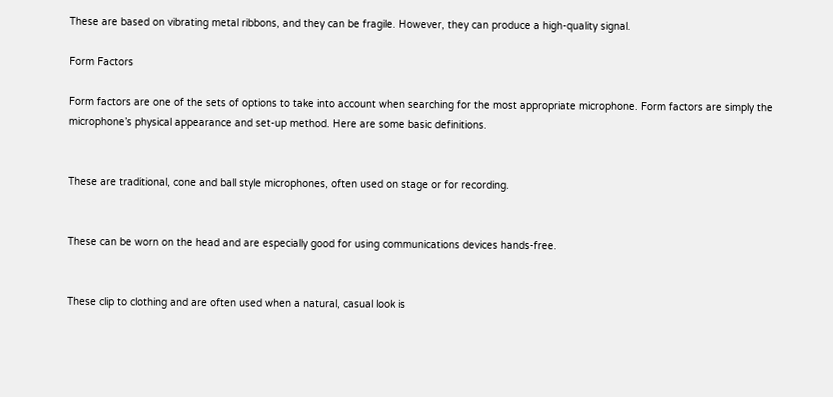These are based on vibrating metal ribbons, and they can be fragile. However, they can produce a high-quality signal.

Form Factors

Form factors are one of the sets of options to take into account when searching for the most appropriate microphone. Form factors are simply the microphone’s physical appearance and set-up method. Here are some basic definitions.


These are traditional, cone and ball style microphones, often used on stage or for recording.


These can be worn on the head and are especially good for using communications devices hands-free.


These clip to clothing and are often used when a natural, casual look is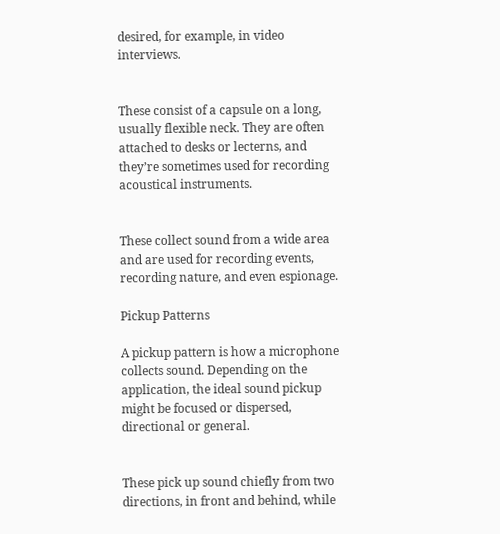desired, for example, in video interviews.


These consist of a capsule on a long, usually flexible neck. They are often attached to desks or lecterns, and they’re sometimes used for recording acoustical instruments.


These collect sound from a wide area and are used for recording events, recording nature, and even espionage.

Pickup Patterns

A pickup pattern is how a microphone collects sound. Depending on the application, the ideal sound pickup might be focused or dispersed, directional or general.


These pick up sound chiefly from two directions, in front and behind, while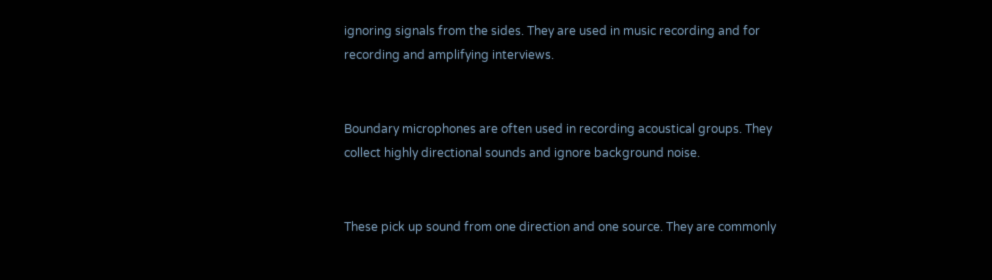ignoring signals from the sides. They are used in music recording and for recording and amplifying interviews.


Boundary microphones are often used in recording acoustical groups. They collect highly directional sounds and ignore background noise.


These pick up sound from one direction and one source. They are commonly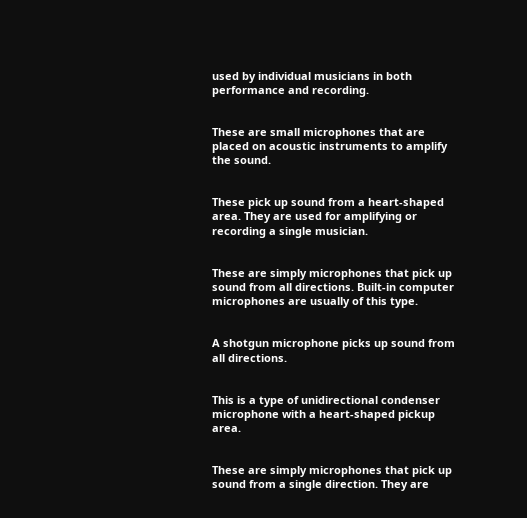used by individual musicians in both performance and recording.


These are small microphones that are placed on acoustic instruments to amplify the sound.


These pick up sound from a heart-shaped area. They are used for amplifying or recording a single musician.


These are simply microphones that pick up sound from all directions. Built-in computer microphones are usually of this type.


A shotgun microphone picks up sound from all directions.


This is a type of unidirectional condenser microphone with a heart-shaped pickup area.


These are simply microphones that pick up sound from a single direction. They are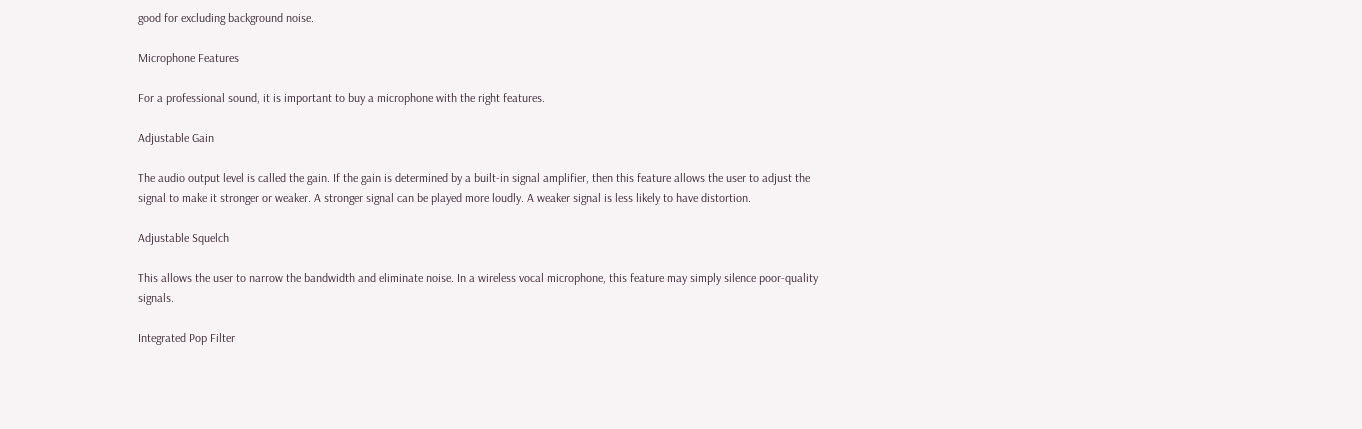good for excluding background noise.

Microphone Features

For a professional sound, it is important to buy a microphone with the right features.

Adjustable Gain

The audio output level is called the gain. If the gain is determined by a built-in signal amplifier, then this feature allows the user to adjust the signal to make it stronger or weaker. A stronger signal can be played more loudly. A weaker signal is less likely to have distortion.

Adjustable Squelch

This allows the user to narrow the bandwidth and eliminate noise. In a wireless vocal microphone, this feature may simply silence poor-quality signals.

Integrated Pop Filter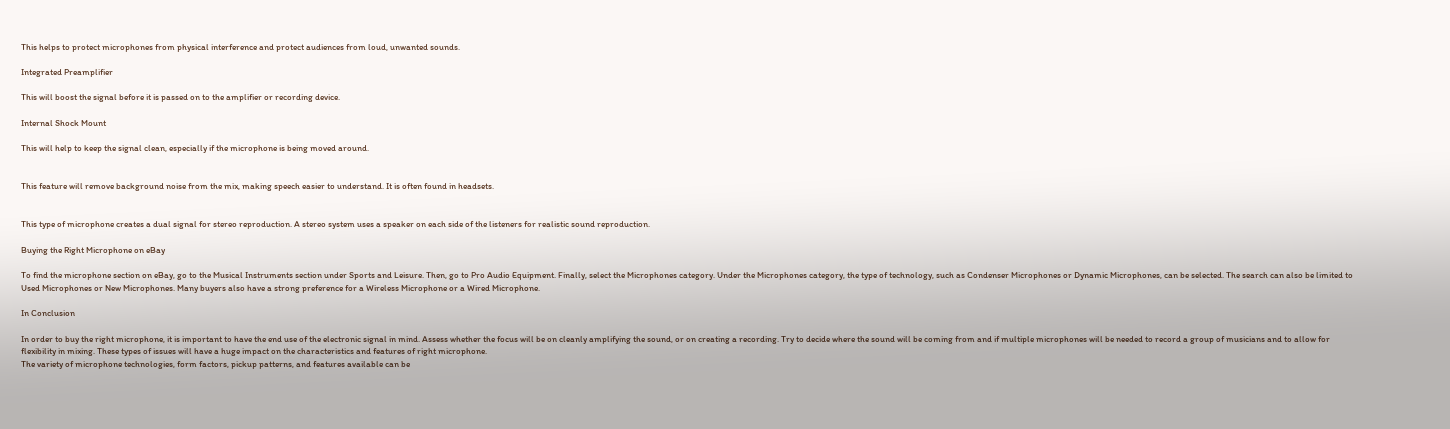This helps to protect microphones from physical interference and protect audiences from loud, unwanted sounds.

Integrated Preamplifier

This will boost the signal before it is passed on to the amplifier or recording device.

Internal Shock Mount

This will help to keep the signal clean, especially if the microphone is being moved around.


This feature will remove background noise from the mix, making speech easier to understand. It is often found in headsets.


This type of microphone creates a dual signal for stereo reproduction. A stereo system uses a speaker on each side of the listeners for realistic sound reproduction.

Buying the Right Microphone on eBay

To find the microphone section on eBay, go to the Musical Instruments section under Sports and Leisure. Then, go to Pro Audio Equipment. Finally, select the Microphones category. Under the Microphones category, the type of technology, such as Condenser Microphones or Dynamic Microphones, can be selected. The search can also be limited to Used Microphones or New Microphones. Many buyers also have a strong preference for a Wireless Microphone or a Wired Microphone.

In Conclusion

In order to buy the right microphone, it is important to have the end use of the electronic signal in mind. Assess whether the focus will be on cleanly amplifying the sound, or on creating a recording. Try to decide where the sound will be coming from and if multiple microphones will be needed to record a group of musicians and to allow for flexibility in mixing. These types of issues will have a huge impact on the characteristics and features of right microphone.
The variety of microphone technologies, form factors, pickup patterns, and features available can be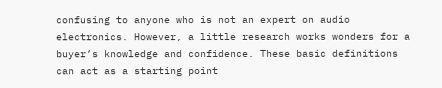confusing to anyone who is not an expert on audio electronics. However, a little research works wonders for a buyer’s knowledge and confidence. These basic definitions can act as a starting point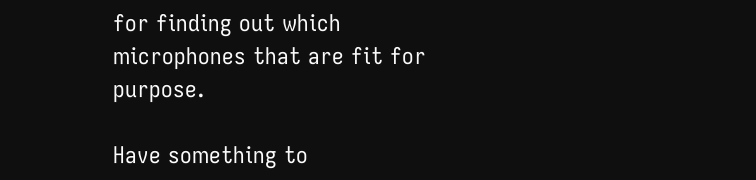for finding out which microphones that are fit for purpose.

Have something to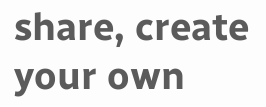share, create your own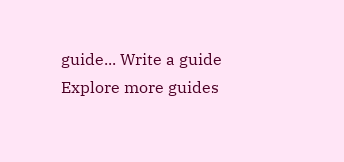guide... Write a guide
Explore more guides